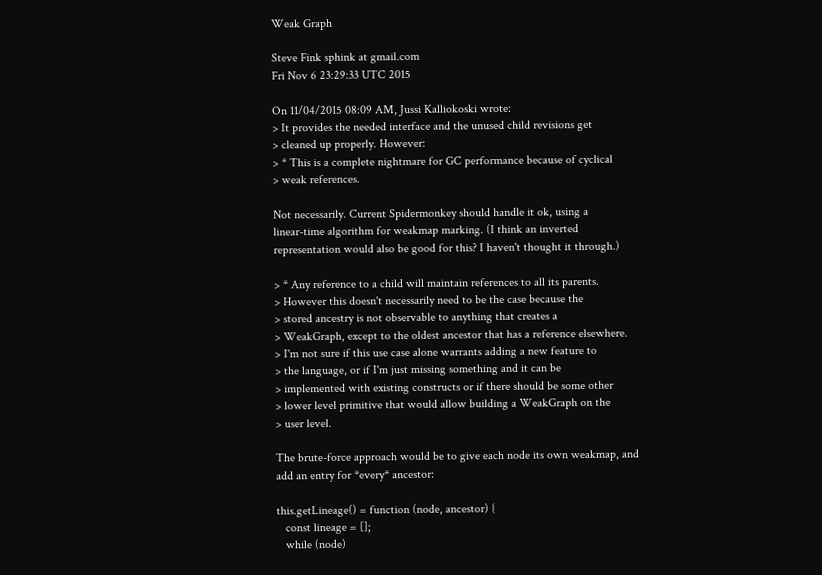Weak Graph

Steve Fink sphink at gmail.com
Fri Nov 6 23:29:33 UTC 2015

On 11/04/2015 08:09 AM, Jussi Kalliokoski wrote:
> It provides the needed interface and the unused child revisions get
> cleaned up properly. However:
> * This is a complete nightmare for GC performance because of cyclical
> weak references.

Not necessarily. Current Spidermonkey should handle it ok, using a
linear-time algorithm for weakmap marking. (I think an inverted
representation would also be good for this? I haven't thought it through.)

> * Any reference to a child will maintain references to all its parents.
> However this doesn't necessarily need to be the case because the
> stored ancestry is not observable to anything that creates a
> WeakGraph, except to the oldest ancestor that has a reference elsewhere.
> I'm not sure if this use case alone warrants adding a new feature to
> the language, or if I'm just missing something and it can be
> implemented with existing constructs or if there should be some other
> lower level primitive that would allow building a WeakGraph on the
> user level.

The brute-force approach would be to give each node its own weakmap, and
add an entry for *every* ancestor:

this.getLineage() = function (node, ancestor) {
   const lineage = [];
   while (node)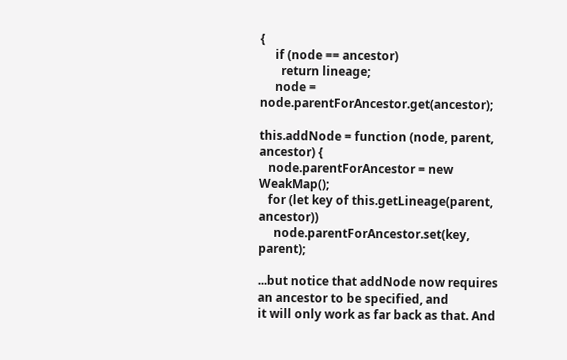{
     if (node == ancestor)
       return lineage;
     node = node.parentForAncestor.get(ancestor);

this.addNode = function (node, parent, ancestor) {
   node.parentForAncestor = new WeakMap();
   for (let key of this.getLineage(parent, ancestor))
     node.parentForAncestor.set(key, parent);

...but notice that addNode now requires an ancestor to be specified, and
it will only work as far back as that. And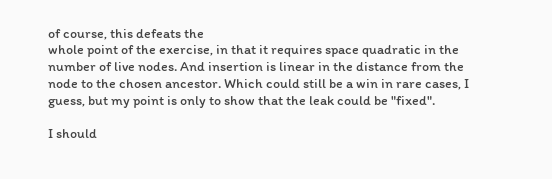of course, this defeats the
whole point of the exercise, in that it requires space quadratic in the
number of live nodes. And insertion is linear in the distance from the
node to the chosen ancestor. Which could still be a win in rare cases, I
guess, but my point is only to show that the leak could be "fixed".

I should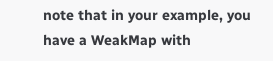note that in your example, you have a WeakMap with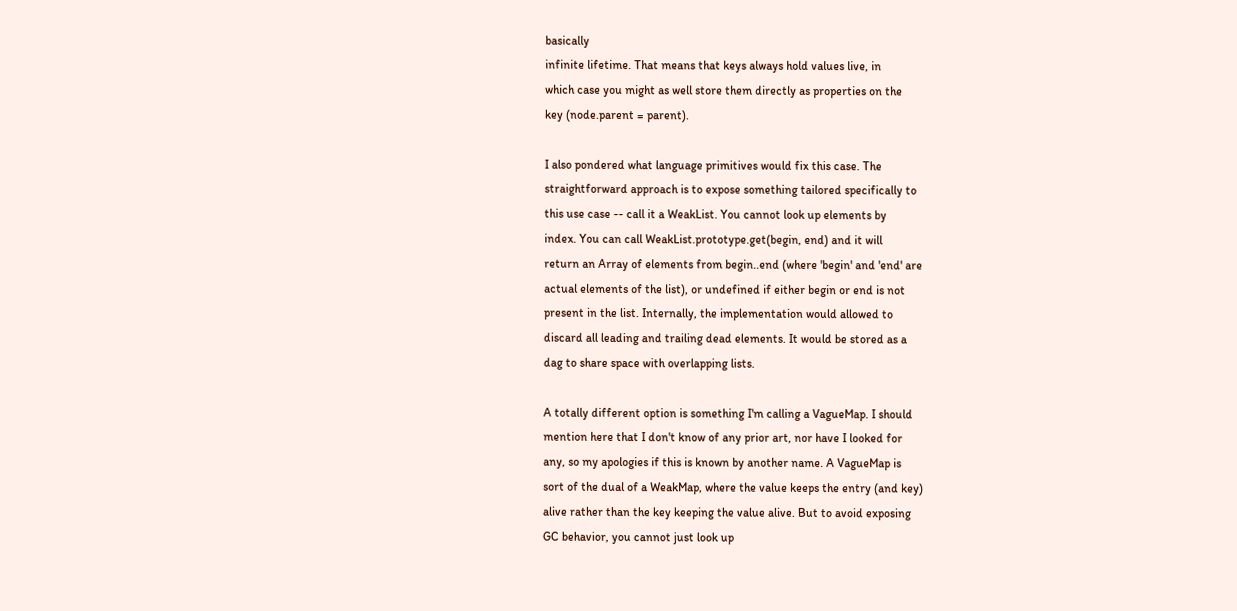basically
infinite lifetime. That means that keys always hold values live, in
which case you might as well store them directly as properties on the
key (node.parent = parent).

I also pondered what language primitives would fix this case. The
straightforward approach is to expose something tailored specifically to
this use case -- call it a WeakList. You cannot look up elements by
index. You can call WeakList.prototype.get(begin, end) and it will
return an Array of elements from begin..end (where 'begin' and 'end' are
actual elements of the list), or undefined if either begin or end is not
present in the list. Internally, the implementation would allowed to
discard all leading and trailing dead elements. It would be stored as a
dag to share space with overlapping lists.

A totally different option is something I'm calling a VagueMap. I should
mention here that I don't know of any prior art, nor have I looked for
any, so my apologies if this is known by another name. A VagueMap is
sort of the dual of a WeakMap, where the value keeps the entry (and key)
alive rather than the key keeping the value alive. But to avoid exposing
GC behavior, you cannot just look up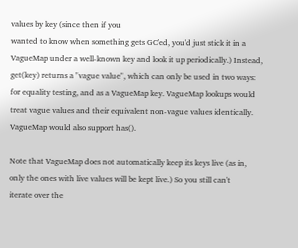values by key (since then if you
wanted to know when something gets GC'ed, you'd just stick it in a
VagueMap under a well-known key and look it up periodically.) Instead,
get(key) returns a "vague value", which can only be used in two ways:
for equality testing, and as a VagueMap key. VagueMap lookups would
treat vague values and their equivalent non-vague values identically.
VagueMap would also support has().

Note that VagueMap does not automatically keep its keys live (as in,
only the ones with live values will be kept live.) So you still can't
iterate over the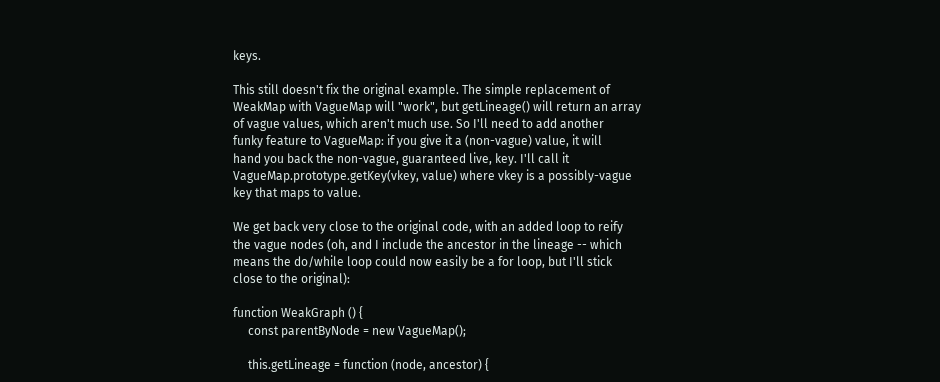keys.

This still doesn't fix the original example. The simple replacement of
WeakMap with VagueMap will "work", but getLineage() will return an array
of vague values, which aren't much use. So I'll need to add another
funky feature to VagueMap: if you give it a (non-vague) value, it will
hand you back the non-vague, guaranteed live, key. I'll call it
VagueMap.prototype.getKey(vkey, value) where vkey is a possibly-vague
key that maps to value.

We get back very close to the original code, with an added loop to reify
the vague nodes (oh, and I include the ancestor in the lineage -- which
means the do/while loop could now easily be a for loop, but I'll stick
close to the original):

function WeakGraph () {
     const parentByNode = new VagueMap();

     this.getLineage = function (node, ancestor) {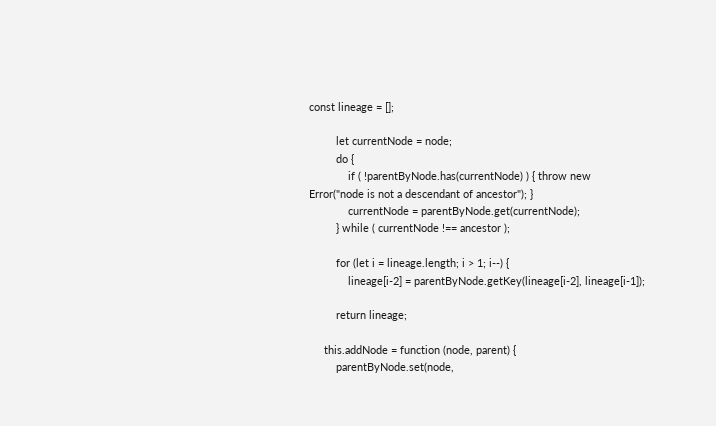const lineage = [];

         let currentNode = node;
         do {
             if ( !parentByNode.has(currentNode) ) { throw new
Error("node is not a descendant of ancestor"); }
             currentNode = parentByNode.get(currentNode);
         } while ( currentNode !== ancestor );

         for (let i = lineage.length; i > 1; i--) {
             lineage[i-2] = parentByNode.getKey(lineage[i-2], lineage[i-1]);

         return lineage;

     this.addNode = function (node, parent) {
         parentByNode.set(node,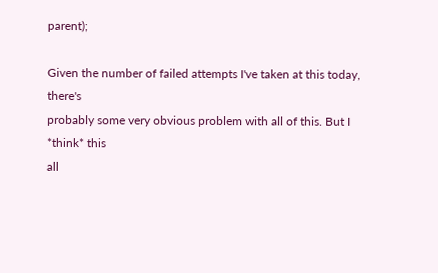parent);

Given the number of failed attempts I've taken at this today, there's
probably some very obvious problem with all of this. But I *think* this
all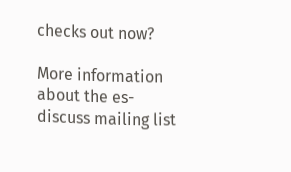checks out now?

More information about the es-discuss mailing list